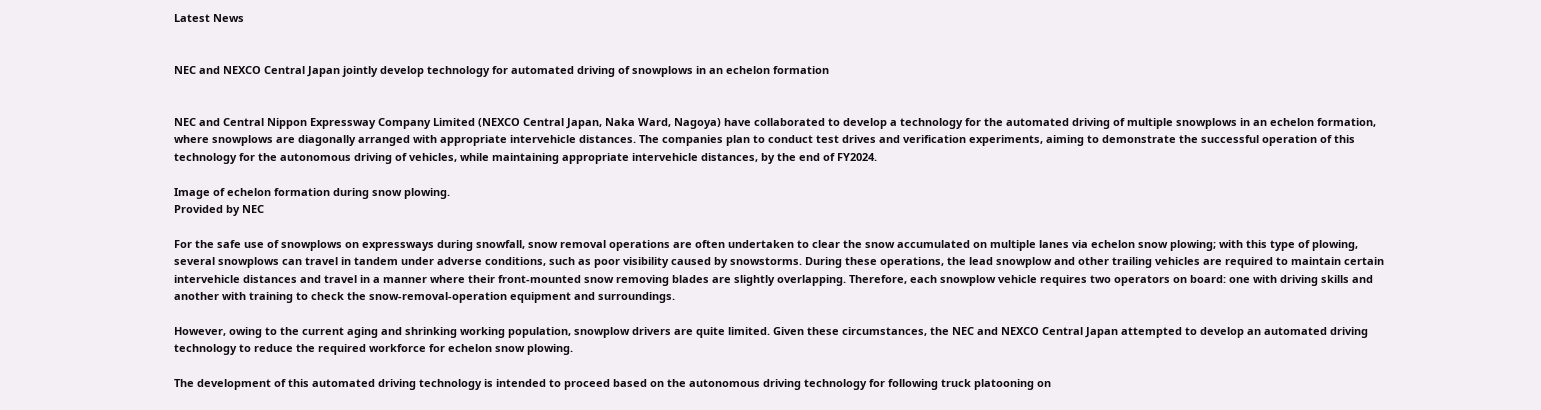Latest News


NEC and NEXCO Central Japan jointly develop technology for automated driving of snowplows in an echelon formation


NEC and Central Nippon Expressway Company Limited (NEXCO Central Japan, Naka Ward, Nagoya) have collaborated to develop a technology for the automated driving of multiple snowplows in an echelon formation, where snowplows are diagonally arranged with appropriate intervehicle distances. The companies plan to conduct test drives and verification experiments, aiming to demonstrate the successful operation of this technology for the autonomous driving of vehicles, while maintaining appropriate intervehicle distances, by the end of FY2024.

Image of echelon formation during snow plowing.
Provided by NEC

For the safe use of snowplows on expressways during snowfall, snow removal operations are often undertaken to clear the snow accumulated on multiple lanes via echelon snow plowing; with this type of plowing, several snowplows can travel in tandem under adverse conditions, such as poor visibility caused by snowstorms. During these operations, the lead snowplow and other trailing vehicles are required to maintain certain intervehicle distances and travel in a manner where their front-mounted snow removing blades are slightly overlapping. Therefore, each snowplow vehicle requires two operators on board: one with driving skills and another with training to check the snow-removal-operation equipment and surroundings.

However, owing to the current aging and shrinking working population, snowplow drivers are quite limited. Given these circumstances, the NEC and NEXCO Central Japan attempted to develop an automated driving technology to reduce the required workforce for echelon snow plowing.

The development of this automated driving technology is intended to proceed based on the autonomous driving technology for following truck platooning on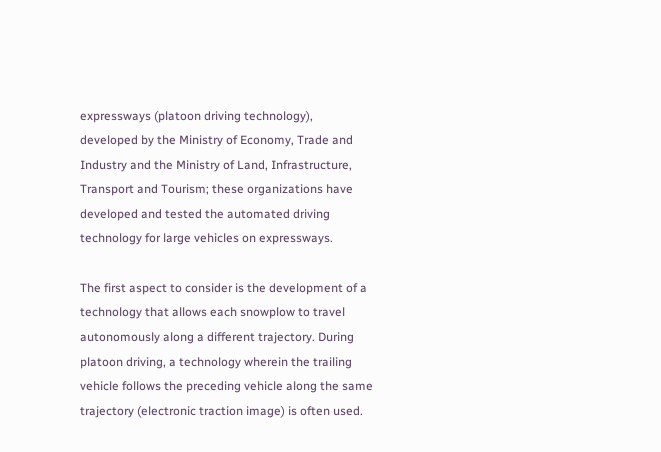expressways (platoon driving technology), developed by the Ministry of Economy, Trade and Industry and the Ministry of Land, Infrastructure, Transport and Tourism; these organizations have developed and tested the automated driving technology for large vehicles on expressways.

The first aspect to consider is the development of a technology that allows each snowplow to travel autonomously along a different trajectory. During platoon driving, a technology wherein the trailing vehicle follows the preceding vehicle along the same trajectory (electronic traction image) is often used.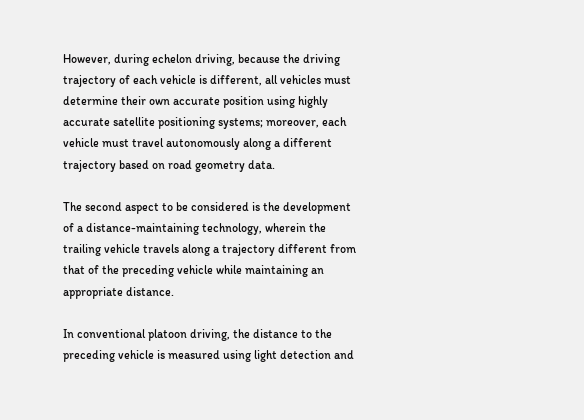However, during echelon driving, because the driving trajectory of each vehicle is different, all vehicles must determine their own accurate position using highly accurate satellite positioning systems; moreover, each vehicle must travel autonomously along a different trajectory based on road geometry data.

The second aspect to be considered is the development of a distance-maintaining technology, wherein the trailing vehicle travels along a trajectory different from that of the preceding vehicle while maintaining an appropriate distance.

In conventional platoon driving, the distance to the preceding vehicle is measured using light detection and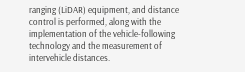ranging (LiDAR) equipment, and distance control is performed, along with the implementation of the vehicle-following technology and the measurement of intervehicle distances.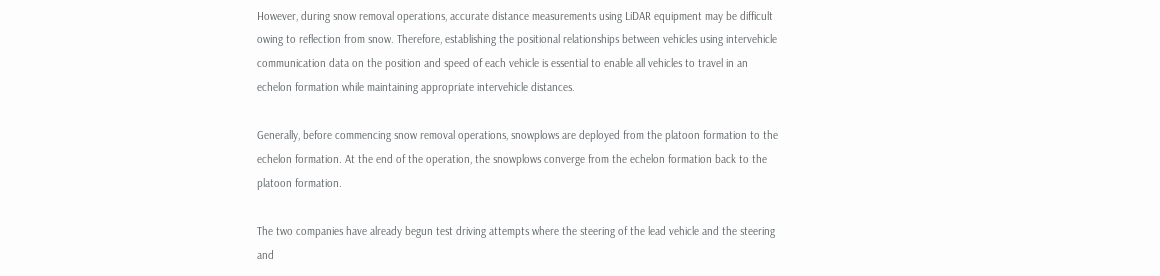However, during snow removal operations, accurate distance measurements using LiDAR equipment may be difficult owing to reflection from snow. Therefore, establishing the positional relationships between vehicles using intervehicle communication data on the position and speed of each vehicle is essential to enable all vehicles to travel in an echelon formation while maintaining appropriate intervehicle distances.

Generally, before commencing snow removal operations, snowplows are deployed from the platoon formation to the echelon formation. At the end of the operation, the snowplows converge from the echelon formation back to the platoon formation.

The two companies have already begun test driving attempts where the steering of the lead vehicle and the steering and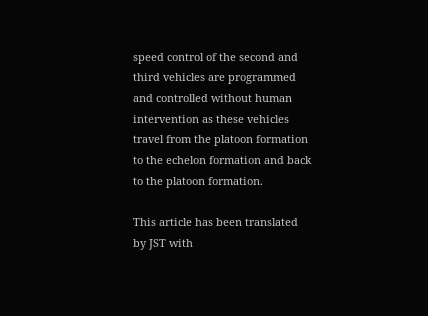speed control of the second and third vehicles are programmed and controlled without human intervention as these vehicles travel from the platoon formation to the echelon formation and back to the platoon formation.

This article has been translated by JST with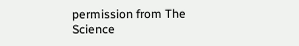permission from The Science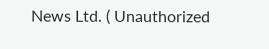News Ltd. ( Unauthorized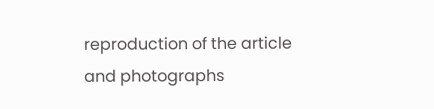reproduction of the article and photographs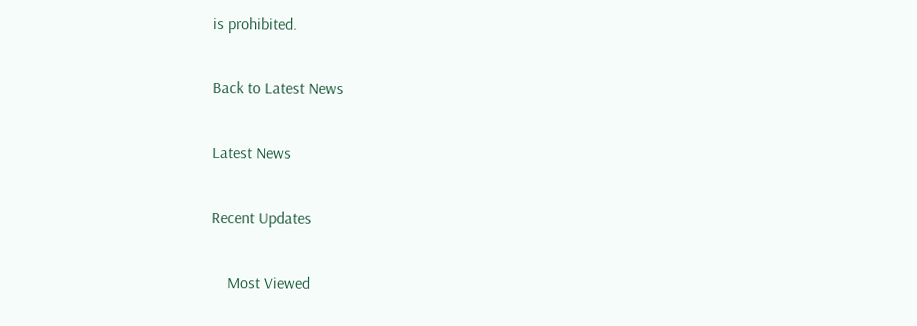is prohibited.

Back to Latest News

Latest News

Recent Updates

    Most Viewed